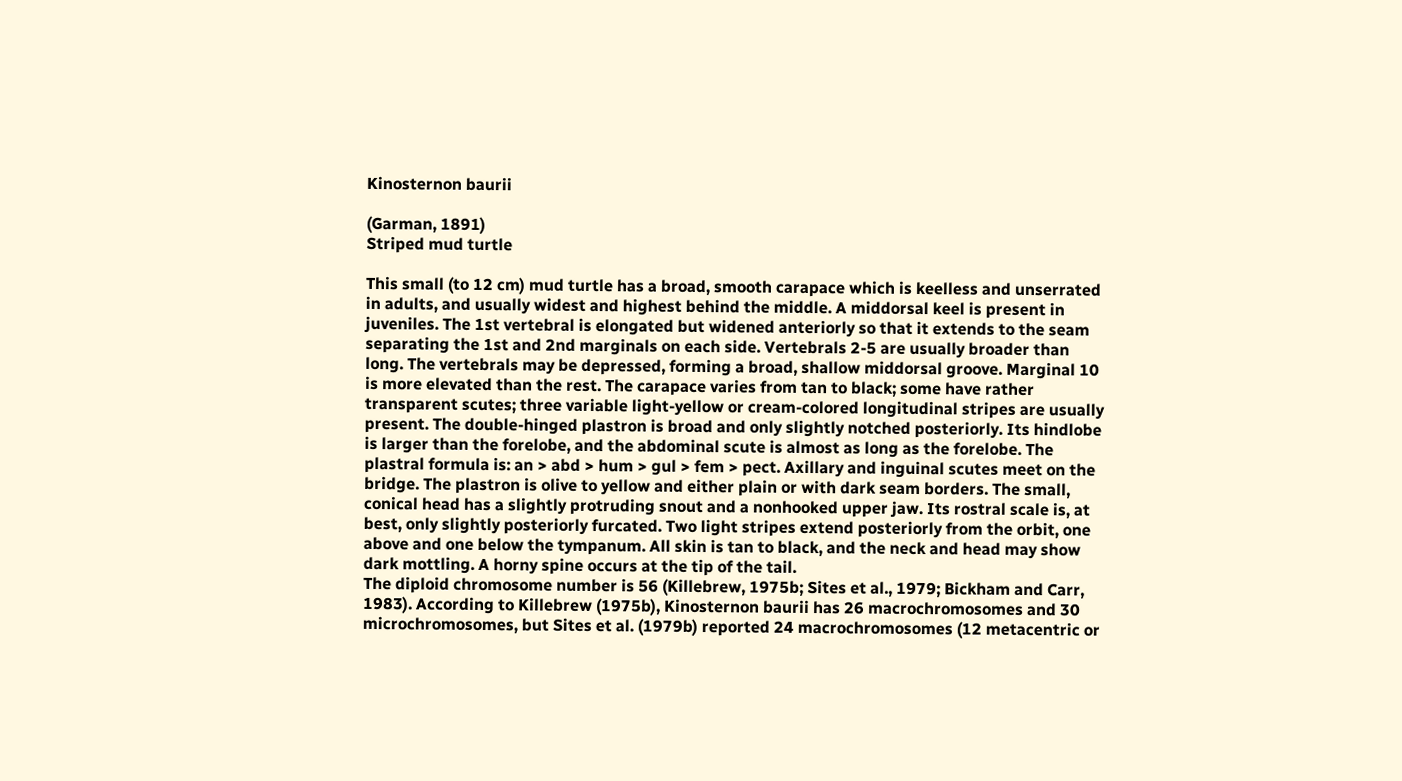Kinosternon baurii

(Garman, 1891)
Striped mud turtle

This small (to 12 cm) mud turtle has a broad, smooth carapace which is keelless and unserrated in adults, and usually widest and highest behind the middle. A middorsal keel is present in juveniles. The 1st vertebral is elongated but widened anteriorly so that it extends to the seam separating the 1st and 2nd marginals on each side. Vertebrals 2-5 are usually broader than long. The vertebrals may be depressed, forming a broad, shallow middorsal groove. Marginal 10 is more elevated than the rest. The carapace varies from tan to black; some have rather transparent scutes; three variable light-yellow or cream-colored longitudinal stripes are usually present. The double-hinged plastron is broad and only slightly notched posteriorly. Its hindlobe is larger than the forelobe, and the abdominal scute is almost as long as the forelobe. The plastral formula is: an > abd > hum > gul > fem > pect. Axillary and inguinal scutes meet on the bridge. The plastron is olive to yellow and either plain or with dark seam borders. The small, conical head has a slightly protruding snout and a nonhooked upper jaw. Its rostral scale is, at best, only slightly posteriorly furcated. Two light stripes extend posteriorly from the orbit, one above and one below the tympanum. All skin is tan to black, and the neck and head may show dark mottling. A horny spine occurs at the tip of the tail.
The diploid chromosome number is 56 (Killebrew, 1975b; Sites et al., 1979; Bickham and Carr, 1983). According to Killebrew (1975b), Kinosternon baurii has 26 macrochromosomes and 30 microchromosomes, but Sites et al. (1979b) reported 24 macrochromosomes (12 metacentric or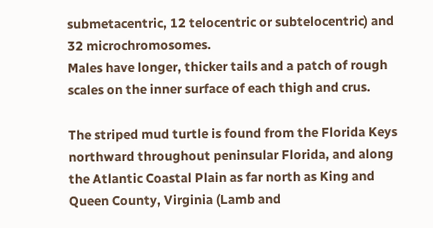submetacentric, 12 telocentric or subtelocentric) and 32 microchromosomes.
Males have longer, thicker tails and a patch of rough scales on the inner surface of each thigh and crus.

The striped mud turtle is found from the Florida Keys northward throughout peninsular Florida, and along the Atlantic Coastal Plain as far north as King and Queen County, Virginia (Lamb and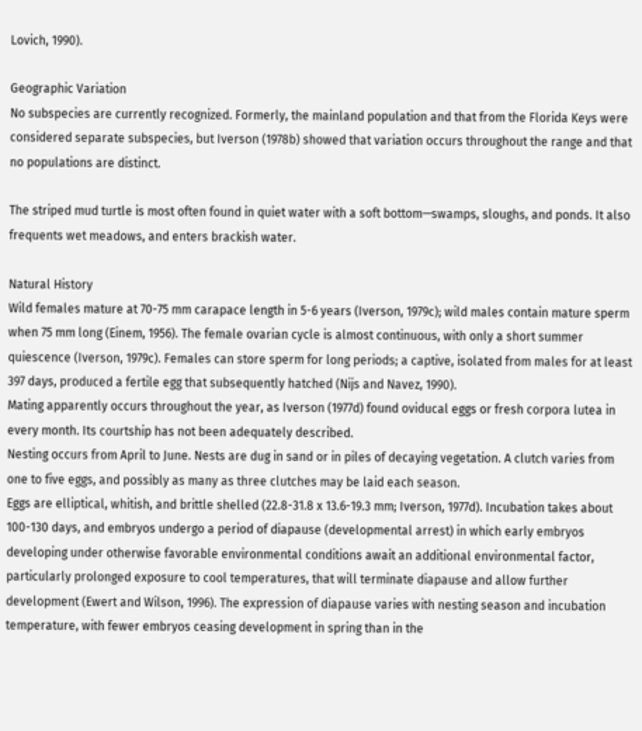Lovich, 1990).

Geographic Variation
No subspecies are currently recognized. Formerly, the mainland population and that from the Florida Keys were considered separate subspecies, but Iverson (1978b) showed that variation occurs throughout the range and that no populations are distinct.

The striped mud turtle is most often found in quiet water with a soft bottom—swamps, sloughs, and ponds. It also frequents wet meadows, and enters brackish water.

Natural History
Wild females mature at 70-75 mm carapace length in 5-6 years (Iverson, 1979c); wild males contain mature sperm when 75 mm long (Einem, 1956). The female ovarian cycle is almost continuous, with only a short summer quiescence (Iverson, 1979c). Females can store sperm for long periods; a captive, isolated from males for at least 397 days, produced a fertile egg that subsequently hatched (Nijs and Navez, 1990).
Mating apparently occurs throughout the year, as Iverson (1977d) found oviducal eggs or fresh corpora lutea in every month. Its courtship has not been adequately described.
Nesting occurs from April to June. Nests are dug in sand or in piles of decaying vegetation. A clutch varies from one to five eggs, and possibly as many as three clutches may be laid each season.
Eggs are elliptical, whitish, and brittle shelled (22.8-31.8 x 13.6-19.3 mm; Iverson, 1977d). Incubation takes about 100-130 days, and embryos undergo a period of diapause (developmental arrest) in which early embryos developing under otherwise favorable environmental conditions await an additional environmental factor, particularly prolonged exposure to cool temperatures, that will terminate diapause and allow further development (Ewert and Wilson, 1996). The expression of diapause varies with nesting season and incubation temperature, with fewer embryos ceasing development in spring than in the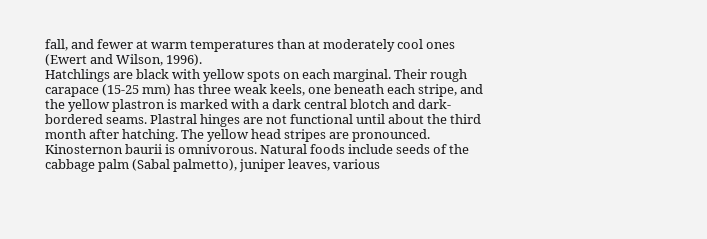fall, and fewer at warm temperatures than at moderately cool ones (Ewert and Wilson, 1996).
Hatchlings are black with yellow spots on each marginal. Their rough carapace (15-25 mm) has three weak keels, one beneath each stripe, and the yellow plastron is marked with a dark central blotch and dark-bordered seams. Plastral hinges are not functional until about the third month after hatching. The yellow head stripes are pronounced.
Kinosternon baurii is omnivorous. Natural foods include seeds of the cabbage palm (Sabal palmetto), juniper leaves, various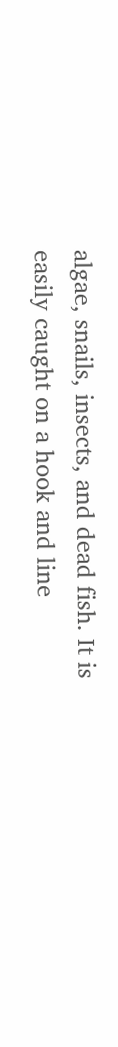algae, snails, insects, and dead fish. It is easily caught on a hook and line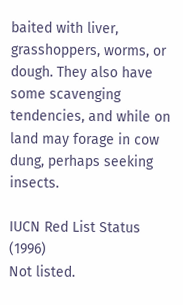baited with liver, grasshoppers, worms, or dough. They also have some scavenging tendencies, and while on land may forage in cow dung, perhaps seeking insects.

IUCN Red List Status (1996)
Not listed.